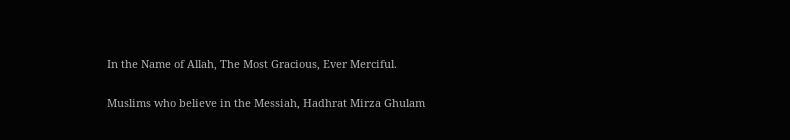In the Name of Allah, The Most Gracious, Ever Merciful.

Muslims who believe in the Messiah, Hadhrat Mirza Ghulam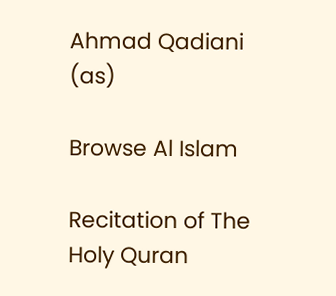Ahmad Qadiani (as)

Browse Al Islam

Recitation of The Holy Quran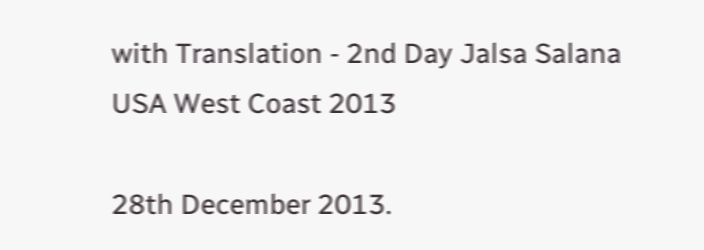with Translation - 2nd Day Jalsa Salana USA West Coast 2013

28th December 2013.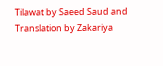Tilawat by Saeed Saud and Translation by Zakariya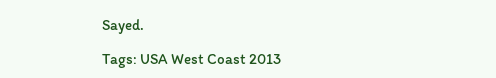Sayed.

Tags: USA West Coast 2013